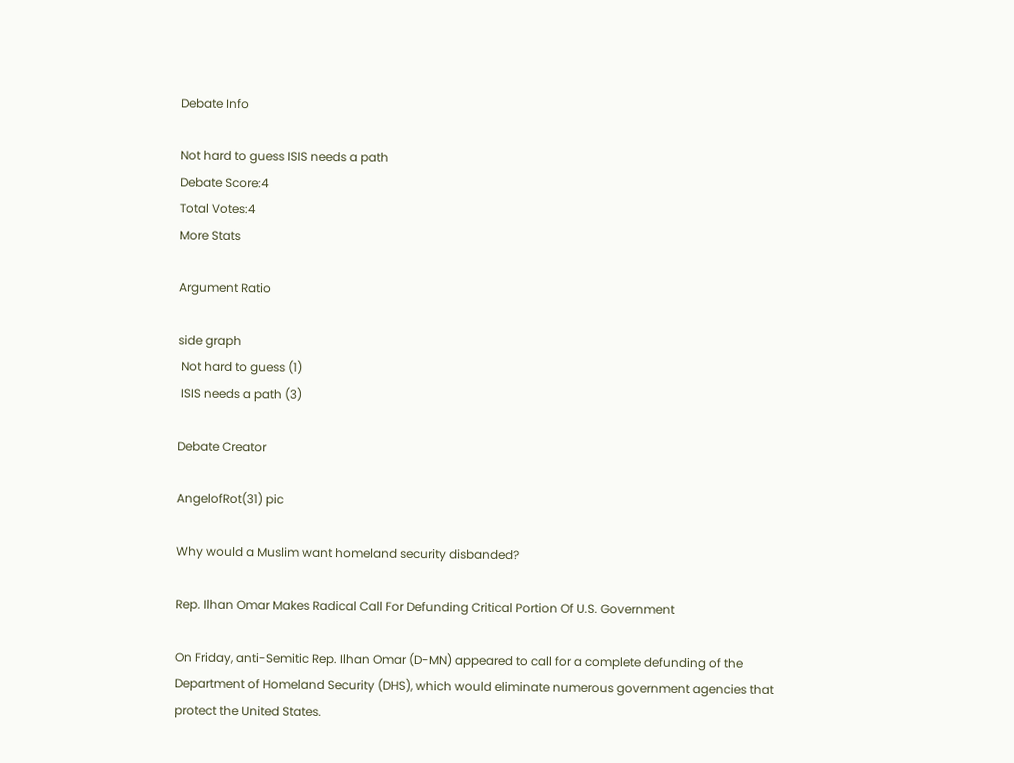Debate Info

Not hard to guess ISIS needs a path
Debate Score:4
Total Votes:4
More Stats

Argument Ratio

side graph
 Not hard to guess (1)
 ISIS needs a path (3)

Debate Creator

AngelofRot(31) pic

Why would a Muslim want homeland security disbanded?

Rep. Ilhan Omar Makes Radical Call For Defunding Critical Portion Of U.S. Government

On Friday, anti-Semitic Rep. Ilhan Omar (D-MN) appeared to call for a complete defunding of the Department of Homeland Security (DHS), which would eliminate numerous government agencies that protect the United States.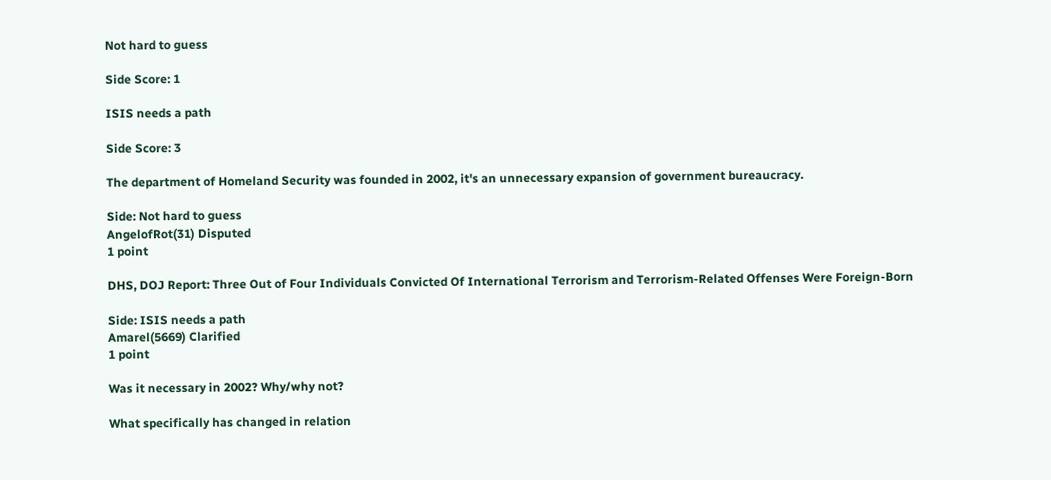Not hard to guess

Side Score: 1

ISIS needs a path

Side Score: 3

The department of Homeland Security was founded in 2002, it's an unnecessary expansion of government bureaucracy.

Side: Not hard to guess
AngelofRot(31) Disputed
1 point

DHS, DOJ Report: Three Out of Four Individuals Convicted Of International Terrorism and Terrorism-Related Offenses Were Foreign-Born

Side: ISIS needs a path
Amarel(5669) Clarified
1 point

Was it necessary in 2002? Why/why not?

What specifically has changed in relation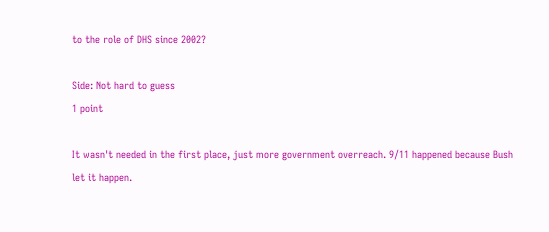to the role of DHS since 2002?

Side: Not hard to guess
1 point

It wasn't needed in the first place, just more government overreach. 9/11 happened because Bush let it happen.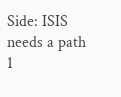Side: ISIS needs a path
1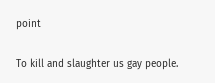point

To kill and slaughter us gay people.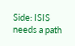Side: ISIS needs a path